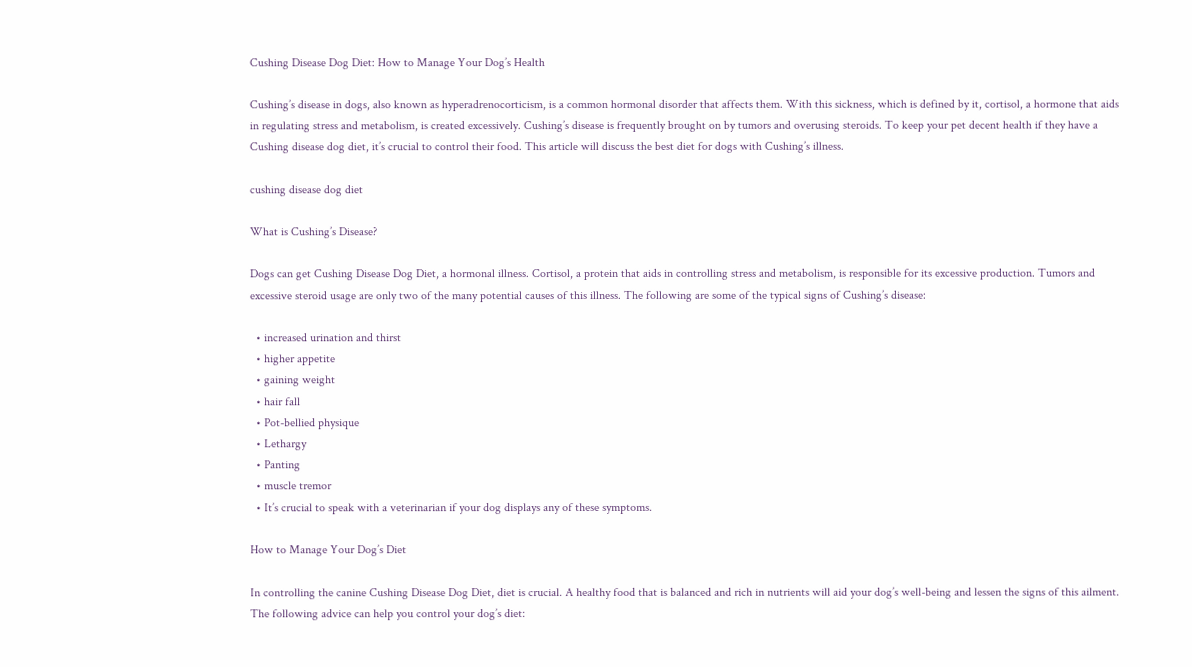Cushing Disease Dog Diet: How to Manage Your Dog’s Health

Cushing’s disease in dogs, also known as hyperadrenocorticism, is a common hormonal disorder that affects them. With this sickness, which is defined by it, cortisol, a hormone that aids in regulating stress and metabolism, is created excessively. Cushing’s disease is frequently brought on by tumors and overusing steroids. To keep your pet decent health if they have a Cushing disease dog diet, it’s crucial to control their food. This article will discuss the best diet for dogs with Cushing’s illness.

cushing disease dog diet

What is Cushing’s Disease?

Dogs can get Cushing Disease Dog Diet, a hormonal illness. Cortisol, a protein that aids in controlling stress and metabolism, is responsible for its excessive production. Tumors and excessive steroid usage are only two of the many potential causes of this illness. The following are some of the typical signs of Cushing’s disease:

  • increased urination and thirst
  • higher appetite
  • gaining weight
  • hair fall
  • Pot-bellied physique
  • Lethargy
  • Panting
  • muscle tremor
  • It’s crucial to speak with a veterinarian if your dog displays any of these symptoms.

How to Manage Your Dog’s Diet

In controlling the canine Cushing Disease Dog Diet, diet is crucial. A healthy food that is balanced and rich in nutrients will aid your dog’s well-being and lessen the signs of this ailment. The following advice can help you control your dog’s diet: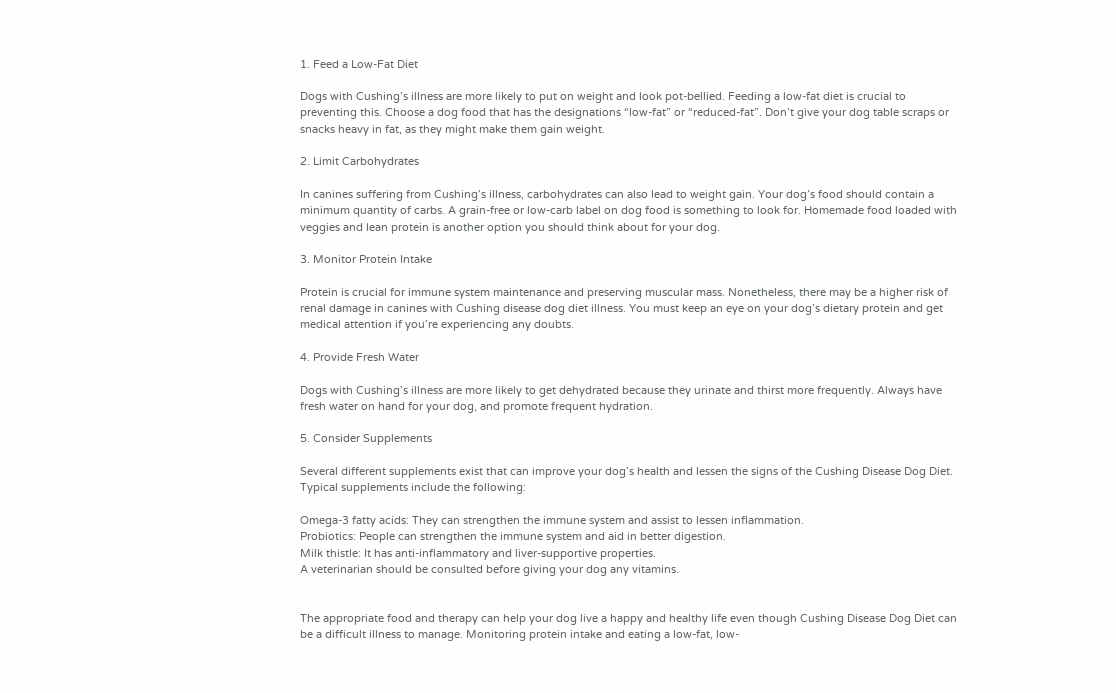1. Feed a Low-Fat Diet

Dogs with Cushing’s illness are more likely to put on weight and look pot-bellied. Feeding a low-fat diet is crucial to preventing this. Choose a dog food that has the designations “low-fat” or “reduced-fat”. Don’t give your dog table scraps or snacks heavy in fat, as they might make them gain weight.

2. Limit Carbohydrates

In canines suffering from Cushing’s illness, carbohydrates can also lead to weight gain. Your dog’s food should contain a minimum quantity of carbs. A grain-free or low-carb label on dog food is something to look for. Homemade food loaded with veggies and lean protein is another option you should think about for your dog.

3. Monitor Protein Intake

Protein is crucial for immune system maintenance and preserving muscular mass. Nonetheless, there may be a higher risk of renal damage in canines with Cushing disease dog diet illness. You must keep an eye on your dog’s dietary protein and get medical attention if you’re experiencing any doubts.

4. Provide Fresh Water

Dogs with Cushing’s illness are more likely to get dehydrated because they urinate and thirst more frequently. Always have fresh water on hand for your dog, and promote frequent hydration.

5. Consider Supplements

Several different supplements exist that can improve your dog’s health and lessen the signs of the Cushing Disease Dog Diet. Typical supplements include the following:

Omega-3 fatty acids: They can strengthen the immune system and assist to lessen inflammation.
Probiotics: People can strengthen the immune system and aid in better digestion.
Milk thistle: It has anti-inflammatory and liver-supportive properties.
A veterinarian should be consulted before giving your dog any vitamins.


The appropriate food and therapy can help your dog live a happy and healthy life even though Cushing Disease Dog Diet can be a difficult illness to manage. Monitoring protein intake and eating a low-fat, low-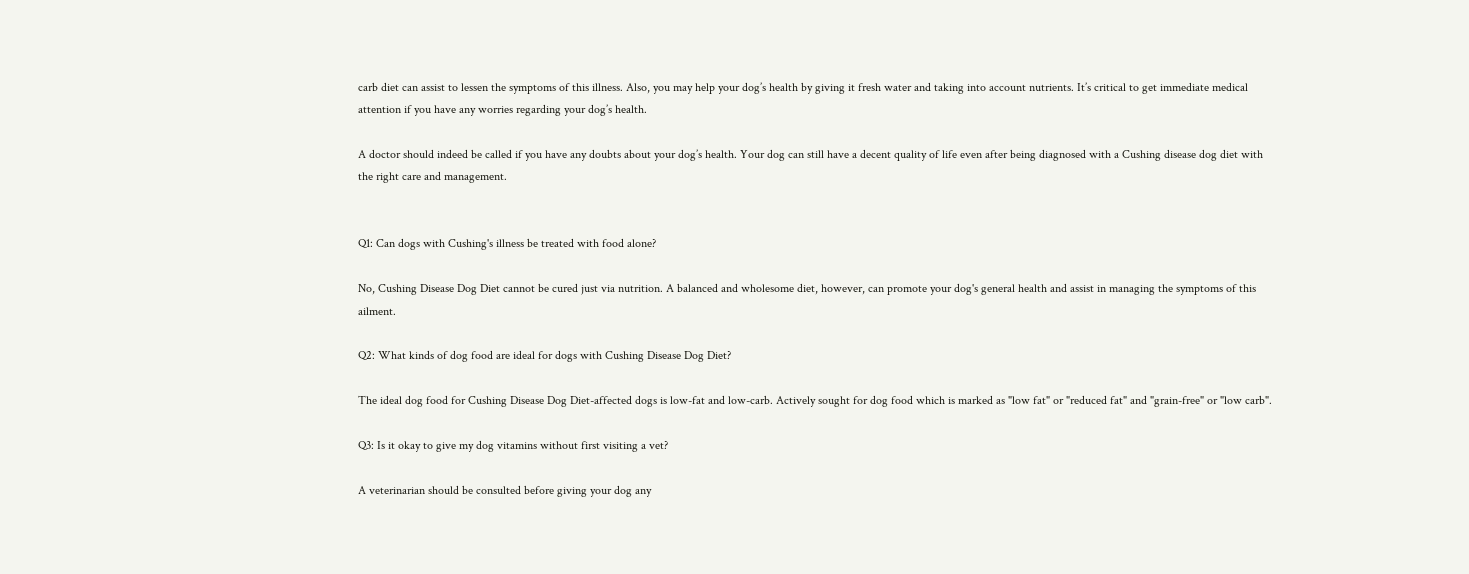carb diet can assist to lessen the symptoms of this illness. Also, you may help your dog’s health by giving it fresh water and taking into account nutrients. It’s critical to get immediate medical attention if you have any worries regarding your dog’s health.

A doctor should indeed be called if you have any doubts about your dog’s health. Your dog can still have a decent quality of life even after being diagnosed with a Cushing disease dog diet with the right care and management.


Q1: Can dogs with Cushing's illness be treated with food alone?

No, Cushing Disease Dog Diet cannot be cured just via nutrition. A balanced and wholesome diet, however, can promote your dog's general health and assist in managing the symptoms of this ailment.

Q2: What kinds of dog food are ideal for dogs with Cushing Disease Dog Diet?

The ideal dog food for Cushing Disease Dog Diet-affected dogs is low-fat and low-carb. Actively sought for dog food which is marked as "low fat" or "reduced fat" and "grain-free" or "low carb".

Q3: Is it okay to give my dog vitamins without first visiting a vet?

A veterinarian should be consulted before giving your dog any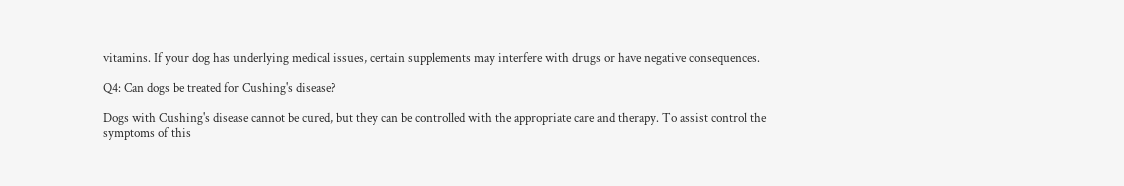vitamins. If your dog has underlying medical issues, certain supplements may interfere with drugs or have negative consequences.

Q4: Can dogs be treated for Cushing's disease?

Dogs with Cushing's disease cannot be cured, but they can be controlled with the appropriate care and therapy. To assist control the symptoms of this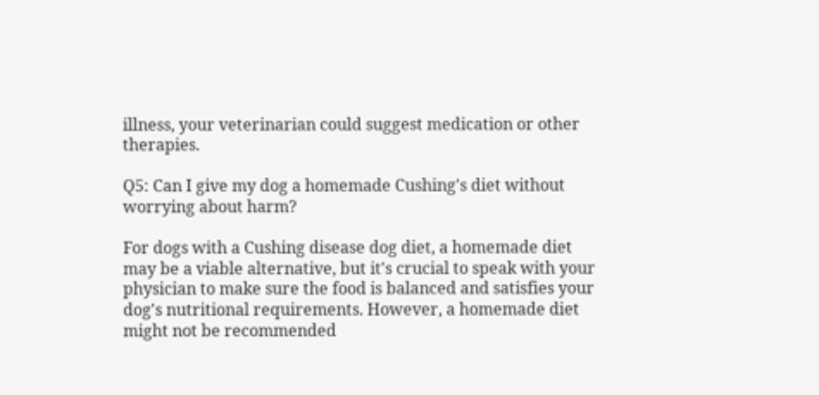illness, your veterinarian could suggest medication or other therapies.

Q5: Can I give my dog a homemade Cushing's diet without worrying about harm?

For dogs with a Cushing disease dog diet, a homemade diet may be a viable alternative, but it's crucial to speak with your physician to make sure the food is balanced and satisfies your dog's nutritional requirements. However, a homemade diet might not be recommended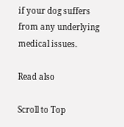if your dog suffers from any underlying medical issues.

Read also

Scroll to Top